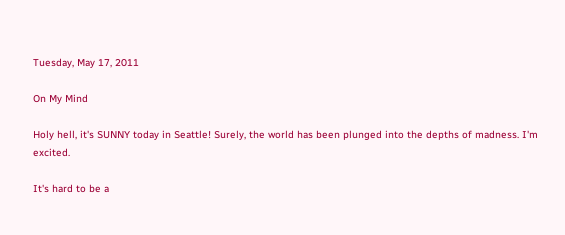Tuesday, May 17, 2011

On My Mind

Holy hell, it's SUNNY today in Seattle! Surely, the world has been plunged into the depths of madness. I'm excited.

It's hard to be a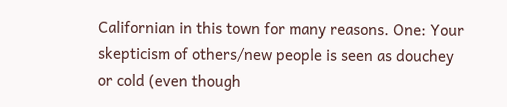Californian in this town for many reasons. One: Your skepticism of others/new people is seen as douchey or cold (even though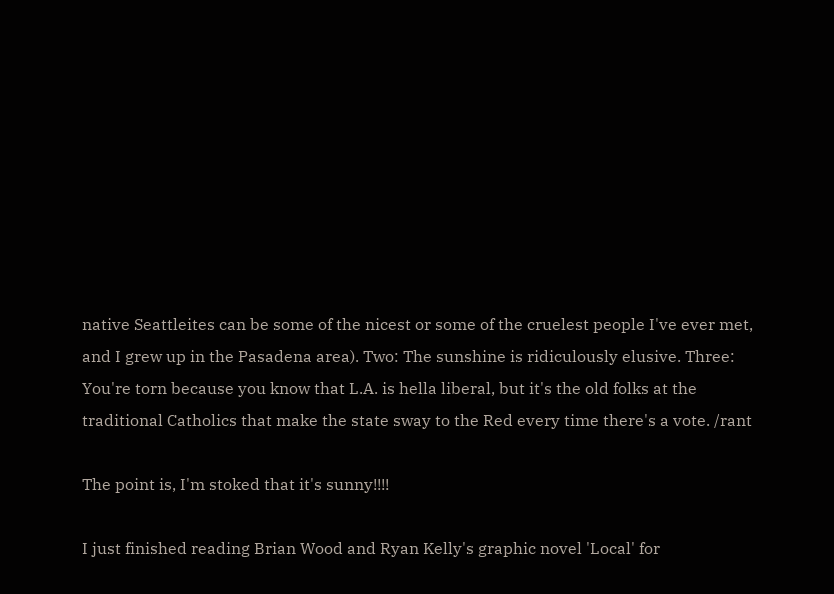native Seattleites can be some of the nicest or some of the cruelest people I've ever met, and I grew up in the Pasadena area). Two: The sunshine is ridiculously elusive. Three: You're torn because you know that L.A. is hella liberal, but it's the old folks at the traditional Catholics that make the state sway to the Red every time there's a vote. /rant

The point is, I'm stoked that it's sunny!!!!

I just finished reading Brian Wood and Ryan Kelly's graphic novel 'Local' for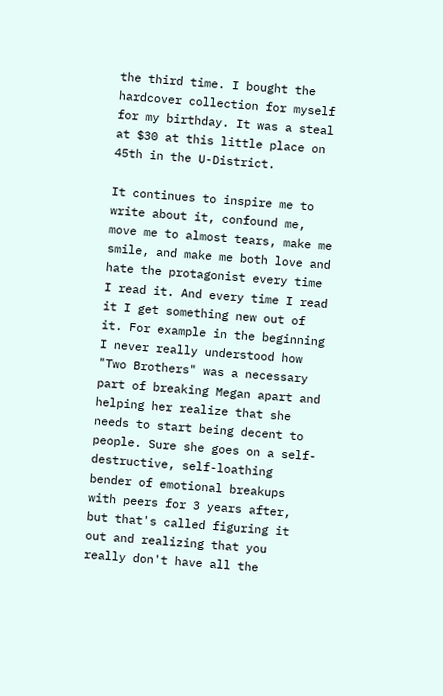the third time. I bought the hardcover collection for myself for my birthday. It was a steal at $30 at this little place on 45th in the U-District.

It continues to inspire me to write about it, confound me, move me to almost tears, make me smile, and make me both love and hate the protagonist every time I read it. And every time I read it I get something new out of it. For example in the beginning I never really understood how "Two Brothers" was a necessary part of breaking Megan apart and helping her realize that she needs to start being decent to people. Sure she goes on a self-destructive, self-loathing bender of emotional breakups with peers for 3 years after, but that's called figuring it out and realizing that you really don't have all the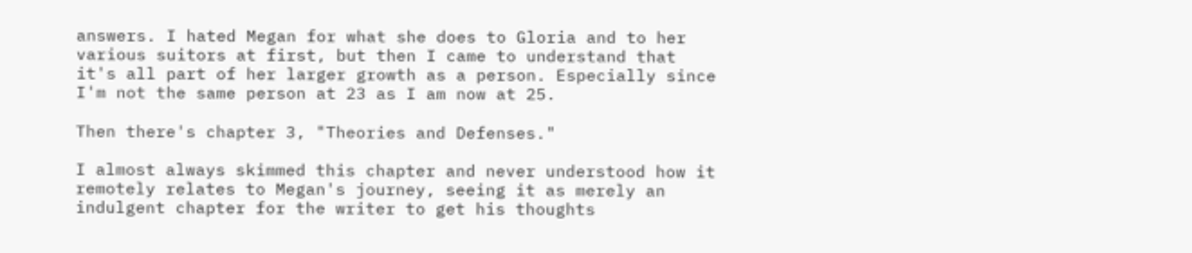answers. I hated Megan for what she does to Gloria and to her various suitors at first, but then I came to understand that it's all part of her larger growth as a person. Especially since I'm not the same person at 23 as I am now at 25.

Then there's chapter 3, "Theories and Defenses."

I almost always skimmed this chapter and never understood how it remotely relates to Megan's journey, seeing it as merely an indulgent chapter for the writer to get his thoughts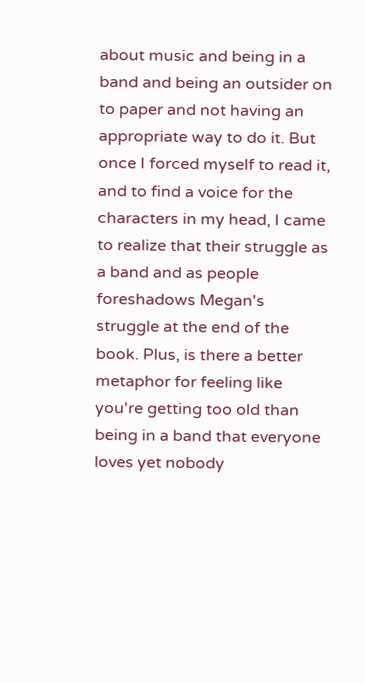about music and being in a band and being an outsider on to paper and not having an appropriate way to do it. But once I forced myself to read it, and to find a voice for the characters in my head, I came to realize that their struggle as a band and as people foreshadows Megan's struggle at the end of the book. Plus, is there a better metaphor for feeling like you're getting too old than being in a band that everyone loves yet nobody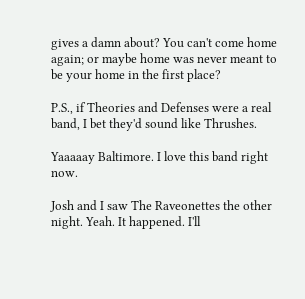gives a damn about? You can't come home again; or maybe home was never meant to be your home in the first place?

P.S., if Theories and Defenses were a real band, I bet they'd sound like Thrushes.

Yaaaaay Baltimore. I love this band right now.

Josh and I saw The Raveonettes the other night. Yeah. It happened. I'll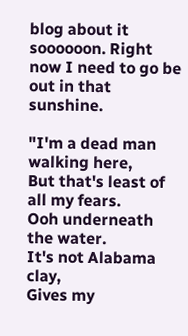blog about it soooooon. Right now I need to go be out in that sunshine.

"I'm a dead man walking here,
But that's least of all my fears.
Ooh underneath the water.
It's not Alabama clay,
Gives my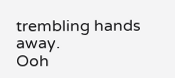trembling hands away.
Ooh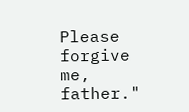Please forgive me, father."